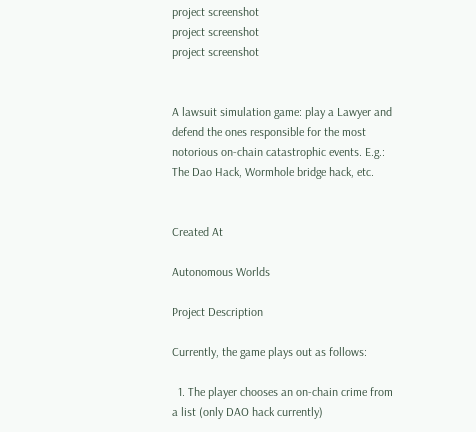project screenshot
project screenshot
project screenshot


A lawsuit simulation game: play a Lawyer and defend the ones responsible for the most notorious on-chain catastrophic events. E.g.: The Dao Hack, Wormhole bridge hack, etc.


Created At

Autonomous Worlds

Project Description

Currently, the game plays out as follows:

  1. The player chooses an on-chain crime from a list (only DAO hack currently)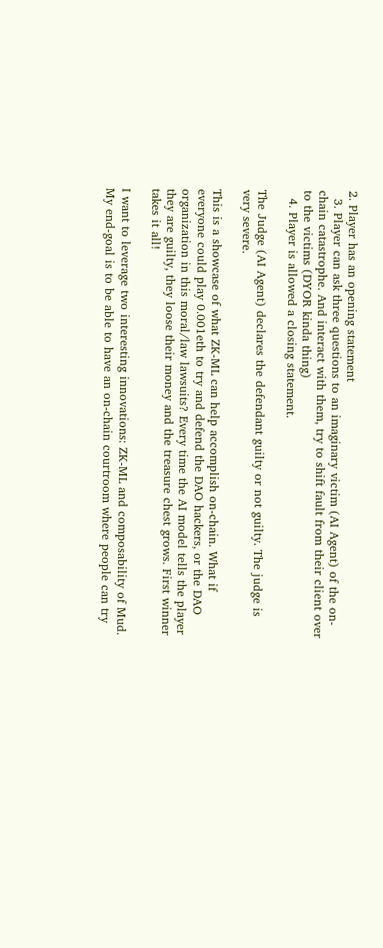2. Player has an opening statement
  3. Player can ask three questions to an imaginary victim (AI Agent) of the on-chain catastrophe. And interact with them, try to shift fault from their client over to the victims (DYOR kinda thing)
  4. Player is allowed a closing statement.

The Judge (AI Agent) declares the defendant guilty or not guilty. The judge is very severe.

This is a showcase of what ZK-ML can help accomplish on-chain. What if everyone could play 0.001eth to try and defend the DAO hackers, or the DAO organization in this moral/law lawsuits? Every time the AI model tells the player they are guilty, they loose their money and the treasure chest grows. First winner takes it all!

I want to leverage two interesting innovations: ZK-ML and composability of Mud. My end-goal is to be able to have an on-chain courtroom where people can try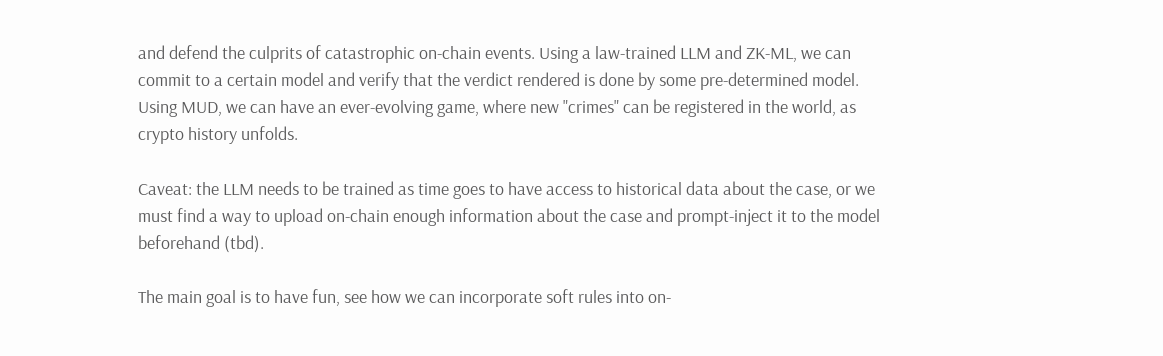and defend the culprits of catastrophic on-chain events. Using a law-trained LLM and ZK-ML, we can commit to a certain model and verify that the verdict rendered is done by some pre-determined model. Using MUD, we can have an ever-evolving game, where new "crimes" can be registered in the world, as crypto history unfolds.

Caveat: the LLM needs to be trained as time goes to have access to historical data about the case, or we must find a way to upload on-chain enough information about the case and prompt-inject it to the model beforehand (tbd).

The main goal is to have fun, see how we can incorporate soft rules into on-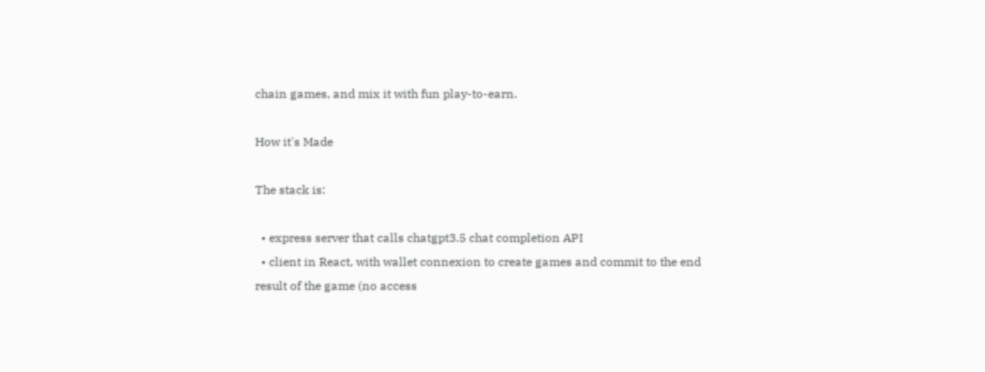chain games, and mix it with fun play-to-earn.

How it's Made

The stack is:

  • express server that calls chatgpt3.5 chat completion API
  • client in React, with wallet connexion to create games and commit to the end result of the game (no access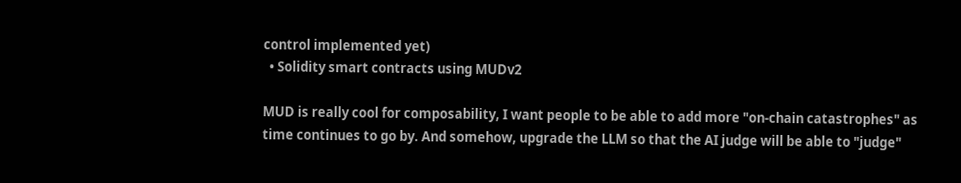control implemented yet)
  • Solidity smart contracts using MUDv2

MUD is really cool for composability, I want people to be able to add more "on-chain catastrophes" as time continues to go by. And somehow, upgrade the LLM so that the AI judge will be able to "judge"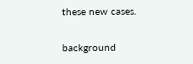these new cases.

background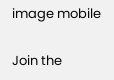image mobile

Join the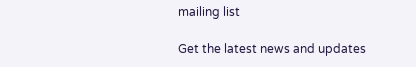mailing list

Get the latest news and updates